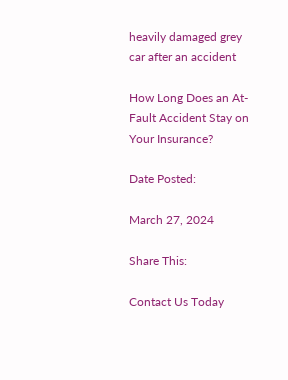heavily damaged grey car after an accident

How Long Does an At-Fault Accident Stay on Your Insurance?

Date Posted:

March 27, 2024

Share This:

Contact Us Today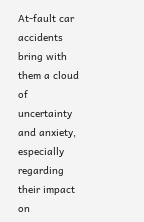At-fault car accidents bring with them a cloud of uncertainty and anxiety, especially regarding their impact on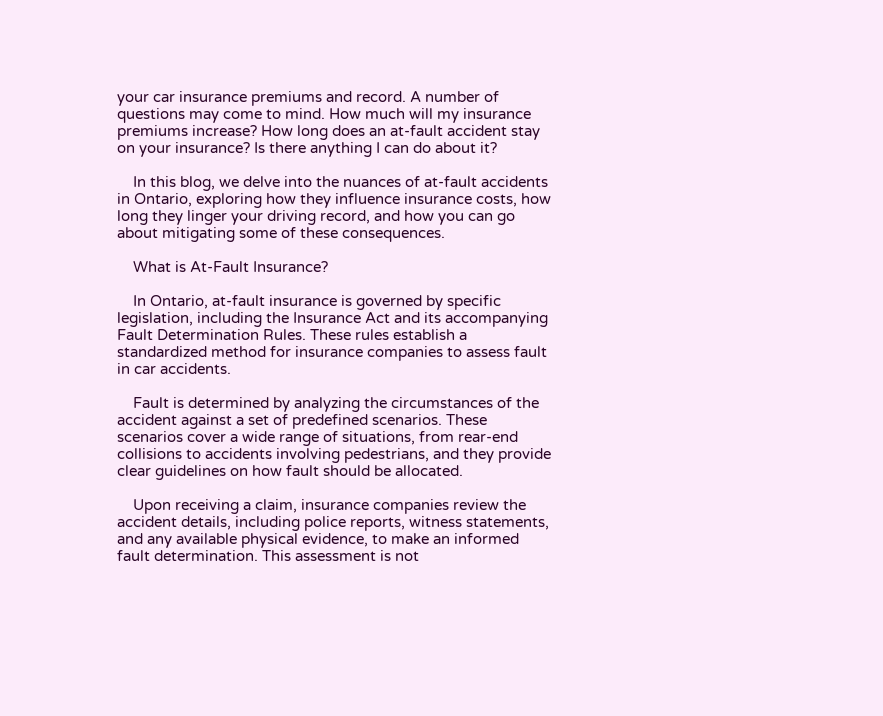your car insurance premiums and record. A number of questions may come to mind. How much will my insurance premiums increase? How long does an at-fault accident stay on your insurance? Is there anything I can do about it?

    In this blog, we delve into the nuances of at-fault accidents in Ontario, exploring how they influence insurance costs, how long they linger your driving record, and how you can go about mitigating some of these consequences.

    What is At-Fault Insurance?

    In Ontario, at-fault insurance is governed by specific legislation, including the Insurance Act and its accompanying Fault Determination Rules. These rules establish a standardized method for insurance companies to assess fault in car accidents.

    Fault is determined by analyzing the circumstances of the accident against a set of predefined scenarios. These scenarios cover a wide range of situations, from rear-end collisions to accidents involving pedestrians, and they provide clear guidelines on how fault should be allocated.

    Upon receiving a claim, insurance companies review the accident details, including police reports, witness statements, and any available physical evidence, to make an informed fault determination. This assessment is not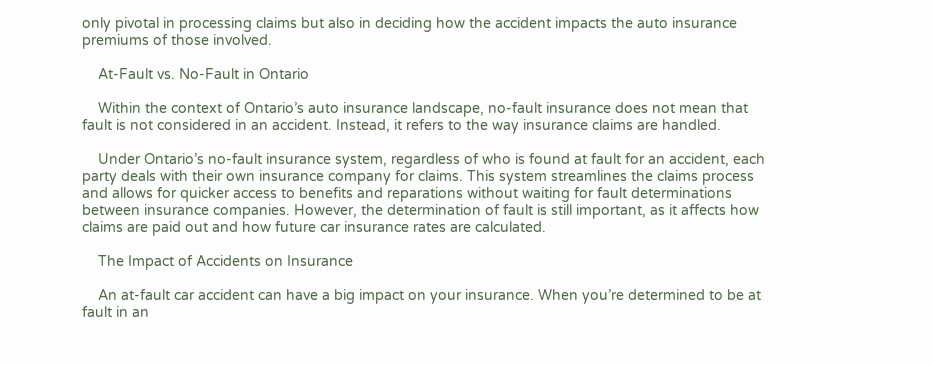only pivotal in processing claims but also in deciding how the accident impacts the auto insurance premiums of those involved.

    At-Fault vs. No-Fault in Ontario

    Within the context of Ontario’s auto insurance landscape, no-fault insurance does not mean that fault is not considered in an accident. Instead, it refers to the way insurance claims are handled.

    Under Ontario’s no-fault insurance system, regardless of who is found at fault for an accident, each party deals with their own insurance company for claims. This system streamlines the claims process and allows for quicker access to benefits and reparations without waiting for fault determinations between insurance companies. However, the determination of fault is still important, as it affects how claims are paid out and how future car insurance rates are calculated.

    The Impact of Accidents on Insurance

    An at-fault car accident can have a big impact on your insurance. When you’re determined to be at fault in an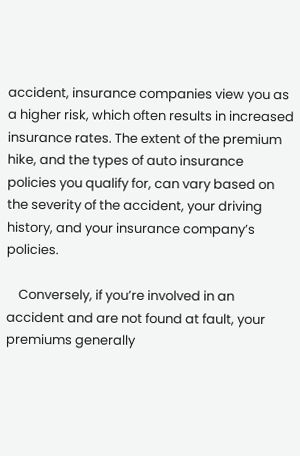accident, insurance companies view you as a higher risk, which often results in increased insurance rates. The extent of the premium hike, and the types of auto insurance policies you qualify for, can vary based on the severity of the accident, your driving history, and your insurance company’s policies.

    Conversely, if you’re involved in an accident and are not found at fault, your premiums generally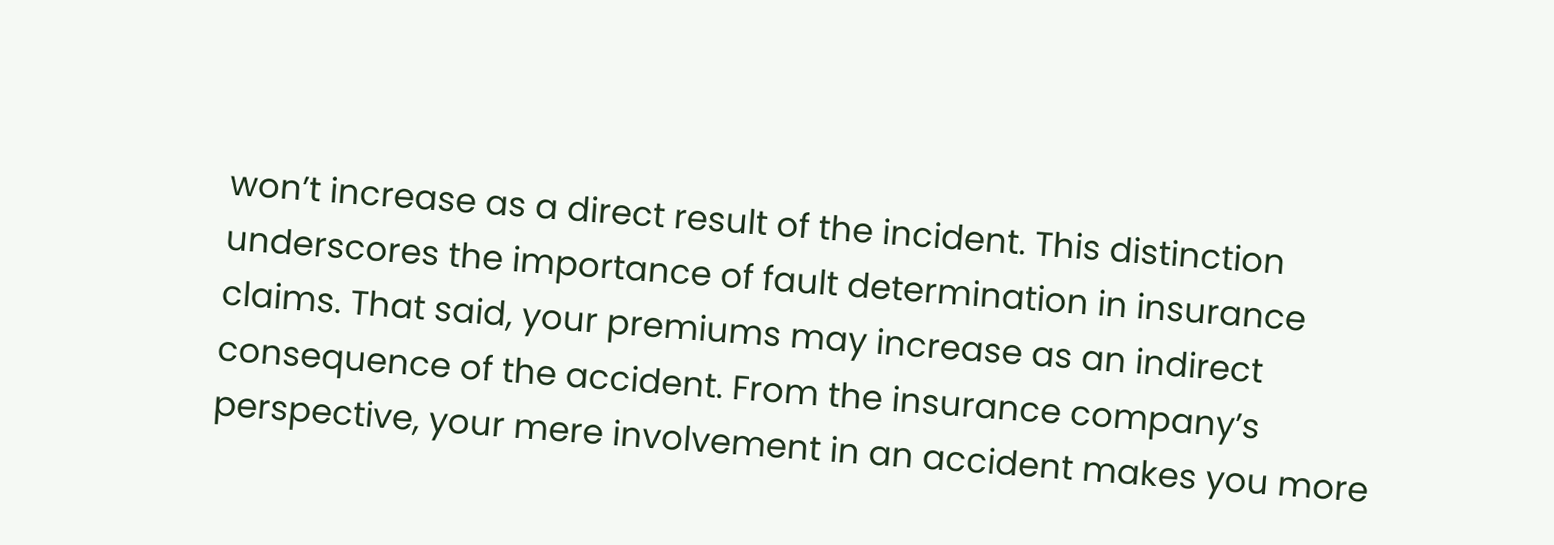won’t increase as a direct result of the incident. This distinction underscores the importance of fault determination in insurance claims. That said, your premiums may increase as an indirect consequence of the accident. From the insurance company’s perspective, your mere involvement in an accident makes you more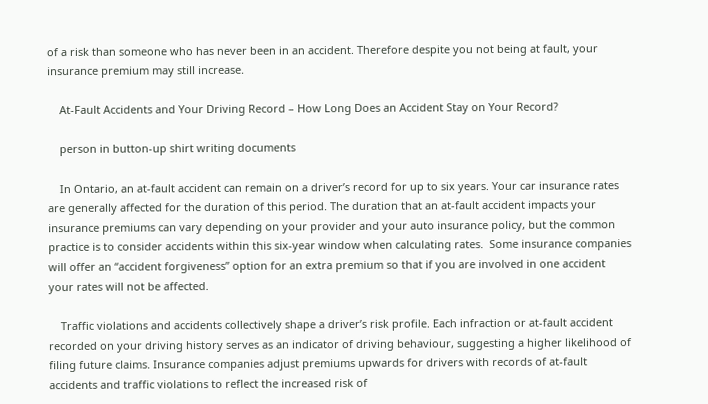of a risk than someone who has never been in an accident. Therefore despite you not being at fault, your insurance premium may still increase.

    At-Fault Accidents and Your Driving Record – How Long Does an Accident Stay on Your Record?

    person in button-up shirt writing documents

    In Ontario, an at-fault accident can remain on a driver’s record for up to six years. Your car insurance rates are generally affected for the duration of this period. The duration that an at-fault accident impacts your insurance premiums can vary depending on your provider and your auto insurance policy, but the common practice is to consider accidents within this six-year window when calculating rates.  Some insurance companies will offer an “accident forgiveness” option for an extra premium so that if you are involved in one accident your rates will not be affected.

    Traffic violations and accidents collectively shape a driver’s risk profile. Each infraction or at-fault accident recorded on your driving history serves as an indicator of driving behaviour, suggesting a higher likelihood of filing future claims. Insurance companies adjust premiums upwards for drivers with records of at-fault accidents and traffic violations to reflect the increased risk of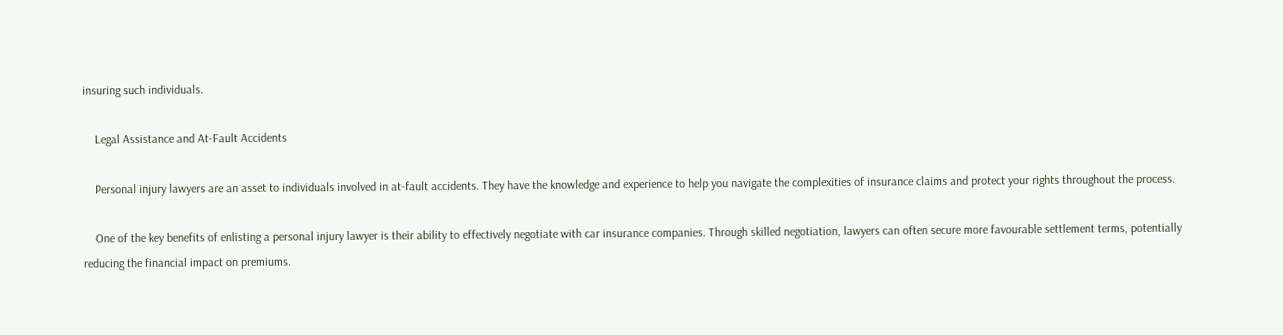insuring such individuals.

    Legal Assistance and At-Fault Accidents

    Personal injury lawyers are an asset to individuals involved in at-fault accidents. They have the knowledge and experience to help you navigate the complexities of insurance claims and protect your rights throughout the process.

    One of the key benefits of enlisting a personal injury lawyer is their ability to effectively negotiate with car insurance companies. Through skilled negotiation, lawyers can often secure more favourable settlement terms, potentially reducing the financial impact on premiums.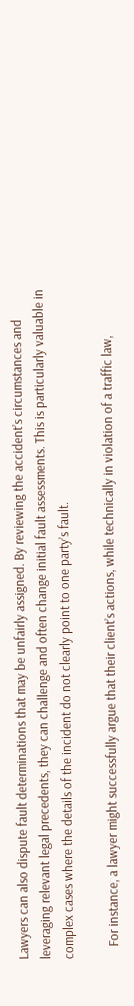Lawyers can also dispute fault determinations that may be unfairly assigned. By reviewing the accident’s circumstances and leveraging relevant legal precedents, they can challenge and often change initial fault assessments. This is particularly valuable in complex cases where the details of the incident do not clearly point to one party’s fault.

    For instance, a lawyer might successfully argue that their client’s actions, while technically in violation of a traffic law,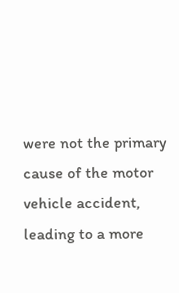were not the primary cause of the motor vehicle accident, leading to a more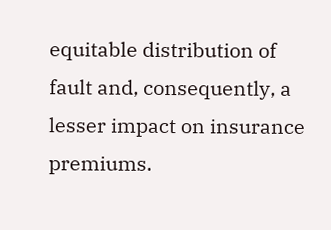equitable distribution of fault and, consequently, a lesser impact on insurance premiums.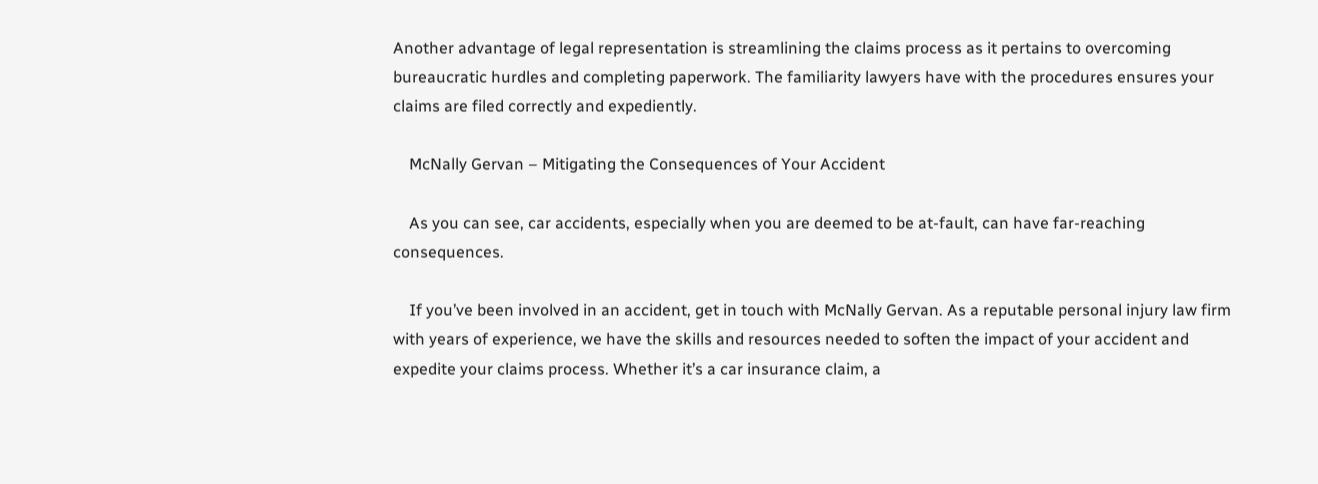Another advantage of legal representation is streamlining the claims process as it pertains to overcoming bureaucratic hurdles and completing paperwork. The familiarity lawyers have with the procedures ensures your claims are filed correctly and expediently.

    McNally Gervan – Mitigating the Consequences of Your Accident

    As you can see, car accidents, especially when you are deemed to be at-fault, can have far-reaching consequences.

    If you’ve been involved in an accident, get in touch with McNally Gervan. As a reputable personal injury law firm with years of experience, we have the skills and resources needed to soften the impact of your accident and expedite your claims process. Whether it’s a car insurance claim, a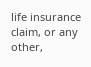life insurance claim, or any other,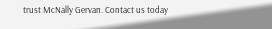trust McNally Gervan. Contact us today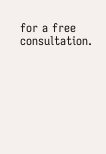for a free consultation.